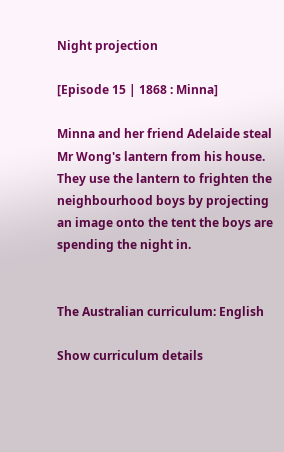Night projection

[Episode 15 | 1868 : Minna]

Minna and her friend Adelaide steal Mr Wong's lantern from his house. They use the lantern to frighten the neighbourhood boys by projecting an image onto the tent the boys are spending the night in.


The Australian curriculum: English

Show curriculum details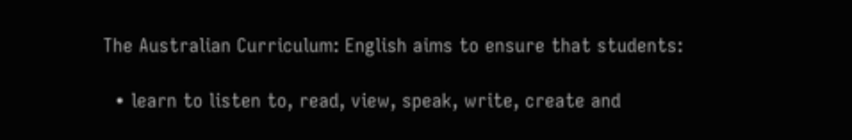The Australian Curriculum: English aims to ensure that students:

  • learn to listen to, read, view, speak, write, create and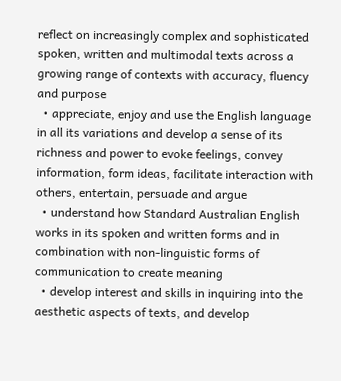reflect on increasingly complex and sophisticated spoken, written and multimodal texts across a growing range of contexts with accuracy, fluency and purpose
  • appreciate, enjoy and use the English language in all its variations and develop a sense of its richness and power to evoke feelings, convey information, form ideas, facilitate interaction with others, entertain, persuade and argue
  • understand how Standard Australian English works in its spoken and written forms and in combination with non-linguistic forms of communication to create meaning
  • develop interest and skills in inquiring into the aesthetic aspects of texts, and develop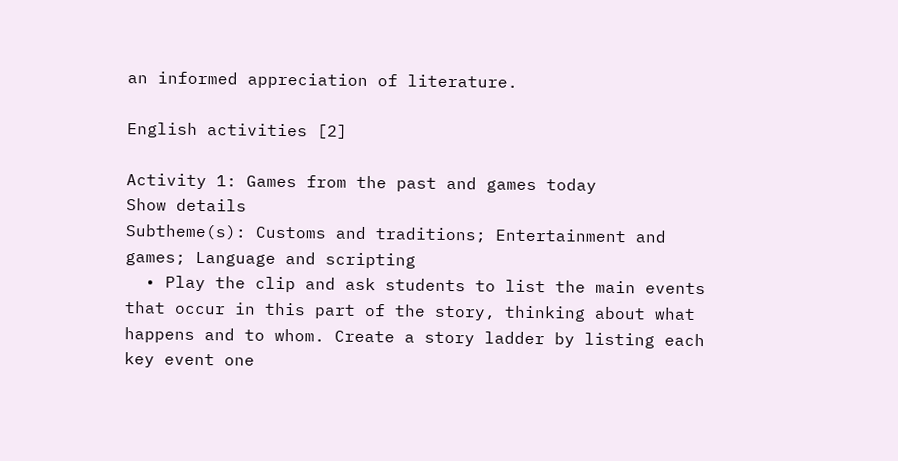an informed appreciation of literature.

English activities [2]

Activity 1: Games from the past and games today
Show details
Subtheme(s): Customs and traditions; Entertainment and games; Language and scripting
  • Play the clip and ask students to list the main events that occur in this part of the story, thinking about what happens and to whom. Create a story ladder by listing each key event one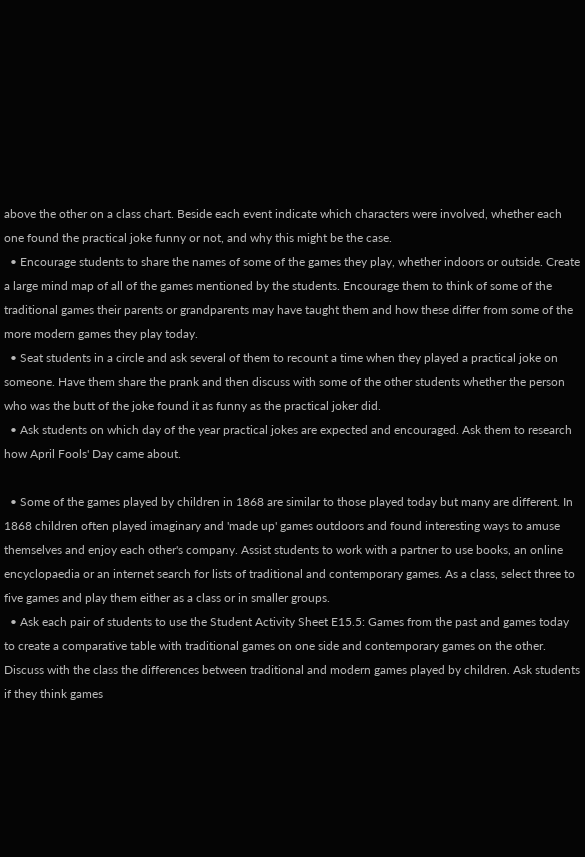above the other on a class chart. Beside each event indicate which characters were involved, whether each one found the practical joke funny or not, and why this might be the case.
  • Encourage students to share the names of some of the games they play, whether indoors or outside. Create a large mind map of all of the games mentioned by the students. Encourage them to think of some of the traditional games their parents or grandparents may have taught them and how these differ from some of the more modern games they play today.
  • Seat students in a circle and ask several of them to recount a time when they played a practical joke on someone. Have them share the prank and then discuss with some of the other students whether the person who was the butt of the joke found it as funny as the practical joker did.
  • Ask students on which day of the year practical jokes are expected and encouraged. Ask them to research how April Fools' Day came about.

  • Some of the games played by children in 1868 are similar to those played today but many are different. In 1868 children often played imaginary and 'made up' games outdoors and found interesting ways to amuse themselves and enjoy each other's company. Assist students to work with a partner to use books, an online encyclopaedia or an internet search for lists of traditional and contemporary games. As a class, select three to five games and play them either as a class or in smaller groups.
  • Ask each pair of students to use the Student Activity Sheet E15.5: Games from the past and games today to create a comparative table with traditional games on one side and contemporary games on the other. Discuss with the class the differences between traditional and modern games played by children. Ask students if they think games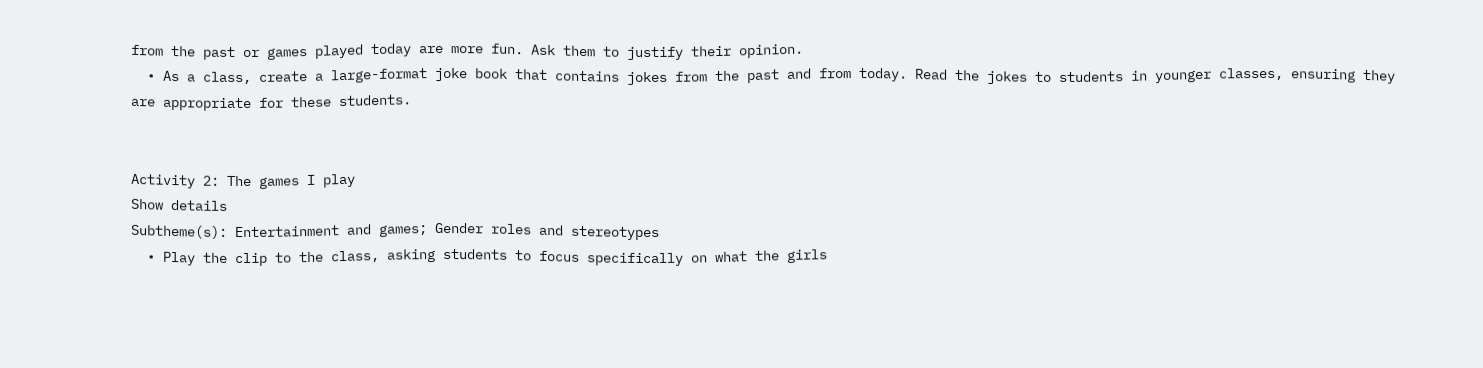from the past or games played today are more fun. Ask them to justify their opinion.
  • As a class, create a large-format joke book that contains jokes from the past and from today. Read the jokes to students in younger classes, ensuring they are appropriate for these students.


Activity 2: The games I play
Show details
Subtheme(s): Entertainment and games; Gender roles and stereotypes
  • Play the clip to the class, asking students to focus specifically on what the girls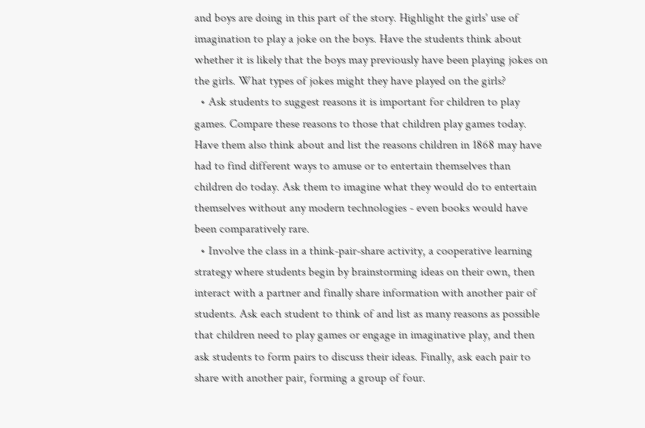and boys are doing in this part of the story. Highlight the girls' use of imagination to play a joke on the boys. Have the students think about whether it is likely that the boys may previously have been playing jokes on the girls. What types of jokes might they have played on the girls?
  • Ask students to suggest reasons it is important for children to play games. Compare these reasons to those that children play games today. Have them also think about and list the reasons children in 1868 may have had to find different ways to amuse or to entertain themselves than children do today. Ask them to imagine what they would do to entertain themselves without any modern technologies - even books would have been comparatively rare.
  • Involve the class in a think-pair-share activity, a cooperative learning strategy where students begin by brainstorming ideas on their own, then interact with a partner and finally share information with another pair of students. Ask each student to think of and list as many reasons as possible that children need to play games or engage in imaginative play, and then ask students to form pairs to discuss their ideas. Finally, ask each pair to share with another pair, forming a group of four.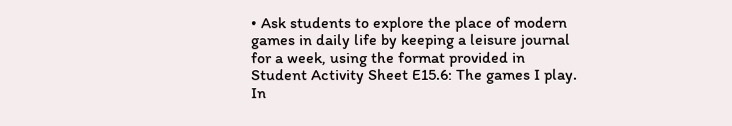• Ask students to explore the place of modern games in daily life by keeping a leisure journal for a week, using the format provided in Student Activity Sheet E15.6: The games I play. In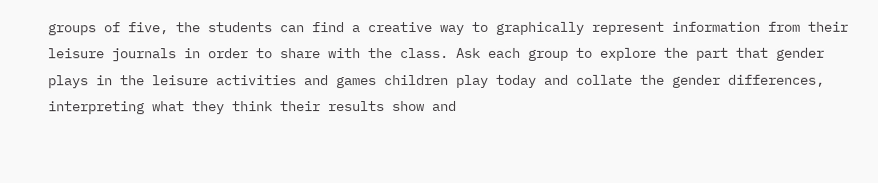groups of five, the students can find a creative way to graphically represent information from their leisure journals in order to share with the class. Ask each group to explore the part that gender plays in the leisure activities and games children play today and collate the gender differences, interpreting what they think their results show and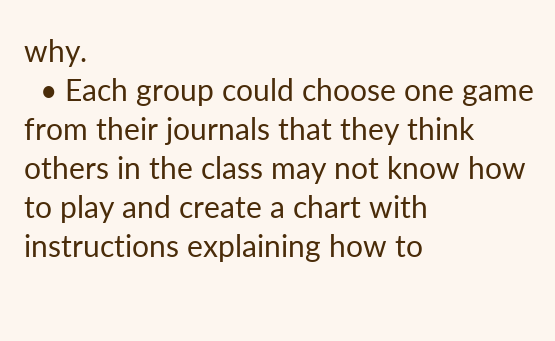why.
  • Each group could choose one game from their journals that they think others in the class may not know how to play and create a chart with instructions explaining how to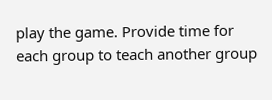play the game. Provide time for each group to teach another group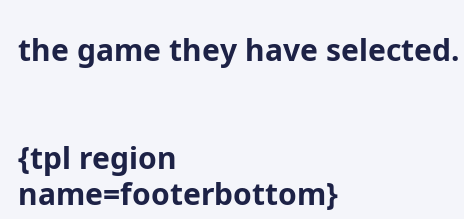the game they have selected.


{tpl region name=footerbottom}